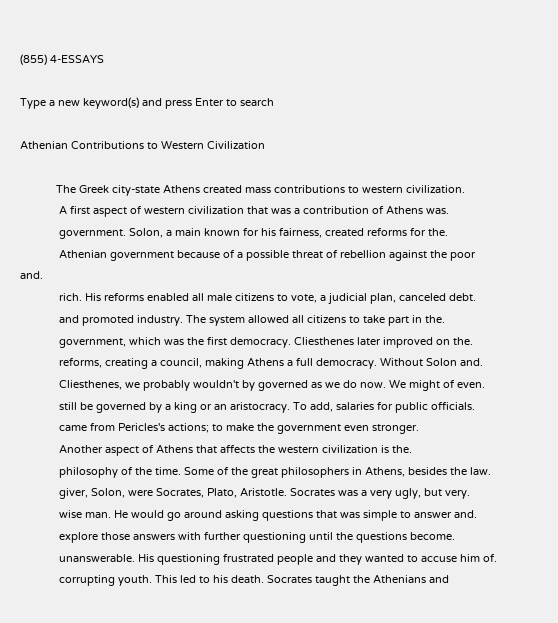(855) 4-ESSAYS

Type a new keyword(s) and press Enter to search

Athenian Contributions to Western Civilization

            The Greek city-state Athens created mass contributions to western civilization.
             A first aspect of western civilization that was a contribution of Athens was.
             government. Solon, a main known for his fairness, created reforms for the.
             Athenian government because of a possible threat of rebellion against the poor and.
             rich. His reforms enabled all male citizens to vote, a judicial plan, canceled debt.
             and promoted industry. The system allowed all citizens to take part in the.
             government, which was the first democracy. Cliesthenes later improved on the.
             reforms, creating a council, making Athens a full democracy. Without Solon and.
             Cliesthenes, we probably wouldn't by governed as we do now. We might of even.
             still be governed by a king or an aristocracy. To add, salaries for public officials.
             came from Pericles's actions; to make the government even stronger.
             Another aspect of Athens that affects the western civilization is the.
             philosophy of the time. Some of the great philosophers in Athens, besides the law.
             giver, Solon, were Socrates, Plato, Aristotle. Socrates was a very ugly, but very.
             wise man. He would go around asking questions that was simple to answer and.
             explore those answers with further questioning until the questions become.
             unanswerable. His questioning frustrated people and they wanted to accuse him of.
             corrupting youth. This led to his death. Socrates taught the Athenians and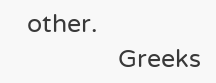other.
             Greeks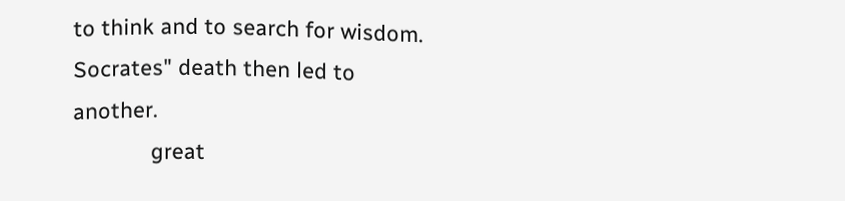to think and to search for wisdom. Socrates" death then led to another.
             great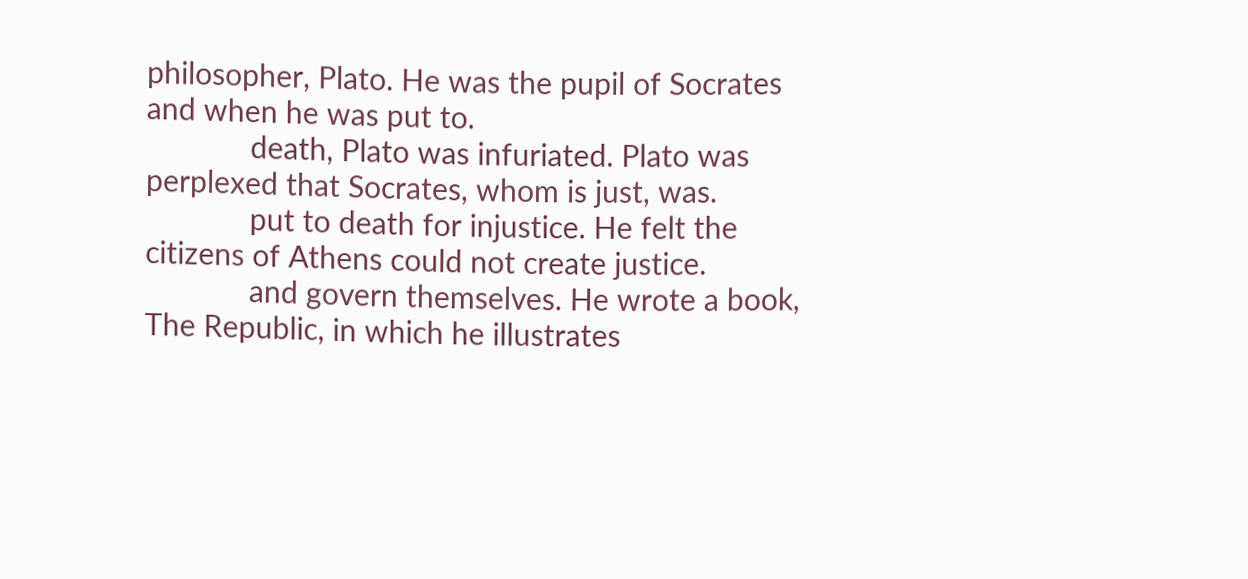philosopher, Plato. He was the pupil of Socrates and when he was put to.
             death, Plato was infuriated. Plato was perplexed that Socrates, whom is just, was.
             put to death for injustice. He felt the citizens of Athens could not create justice.
             and govern themselves. He wrote a book, The Republic, in which he illustrates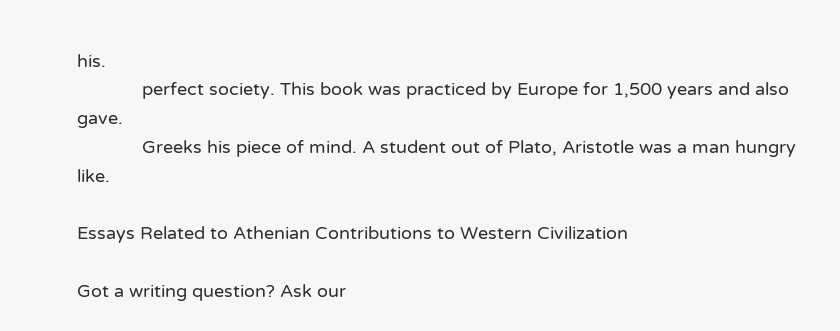his.
             perfect society. This book was practiced by Europe for 1,500 years and also gave.
             Greeks his piece of mind. A student out of Plato, Aristotle was a man hungry like.

Essays Related to Athenian Contributions to Western Civilization

Got a writing question? Ask our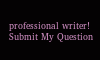professional writer!
Submit My Question